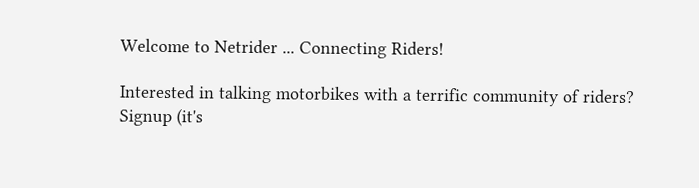Welcome to Netrider ... Connecting Riders!

Interested in talking motorbikes with a terrific community of riders?
Signup (it's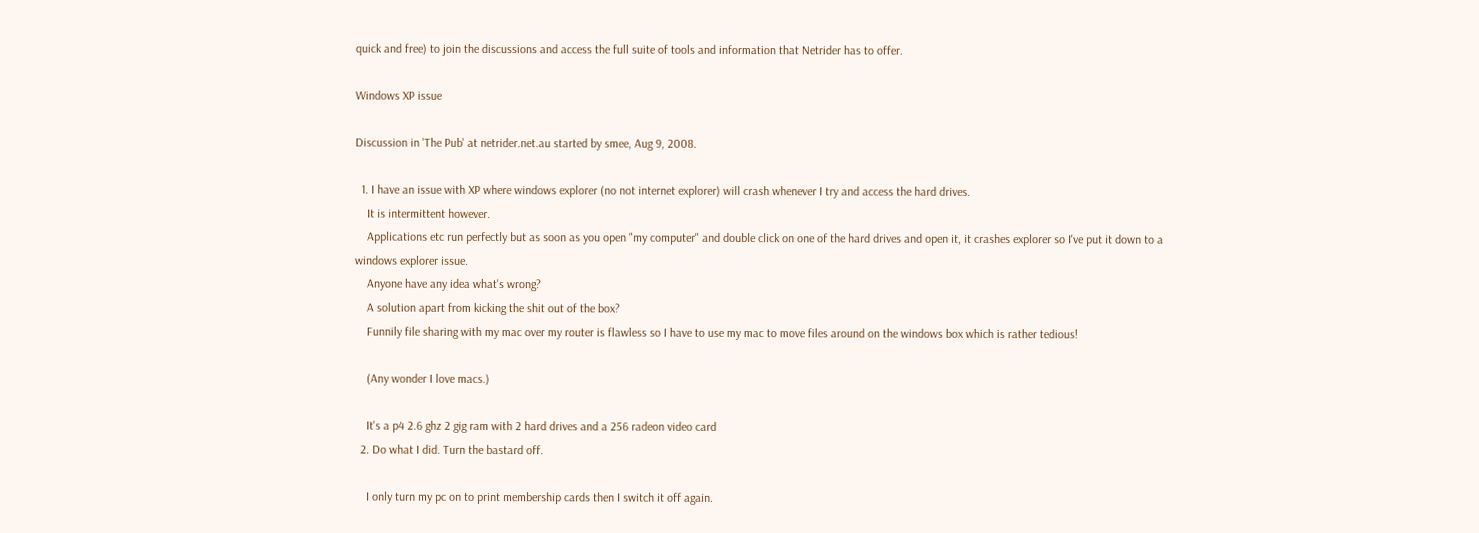quick and free) to join the discussions and access the full suite of tools and information that Netrider has to offer.

Windows XP issue

Discussion in 'The Pub' at netrider.net.au started by smee, Aug 9, 2008.

  1. I have an issue with XP where windows explorer (no not internet explorer) will crash whenever I try and access the hard drives.
    It is intermittent however.
    Applications etc run perfectly but as soon as you open "my computer" and double click on one of the hard drives and open it, it crashes explorer so I've put it down to a windows explorer issue.
    Anyone have any idea what's wrong?
    A solution apart from kicking the shit out of the box?
    Funnily file sharing with my mac over my router is flawless so I have to use my mac to move files around on the windows box which is rather tedious!

    (Any wonder I love macs.)

    It's a p4 2.6 ghz 2 gig ram with 2 hard drives and a 256 radeon video card
  2. Do what I did. Turn the bastard off.

    I only turn my pc on to print membership cards then I switch it off again.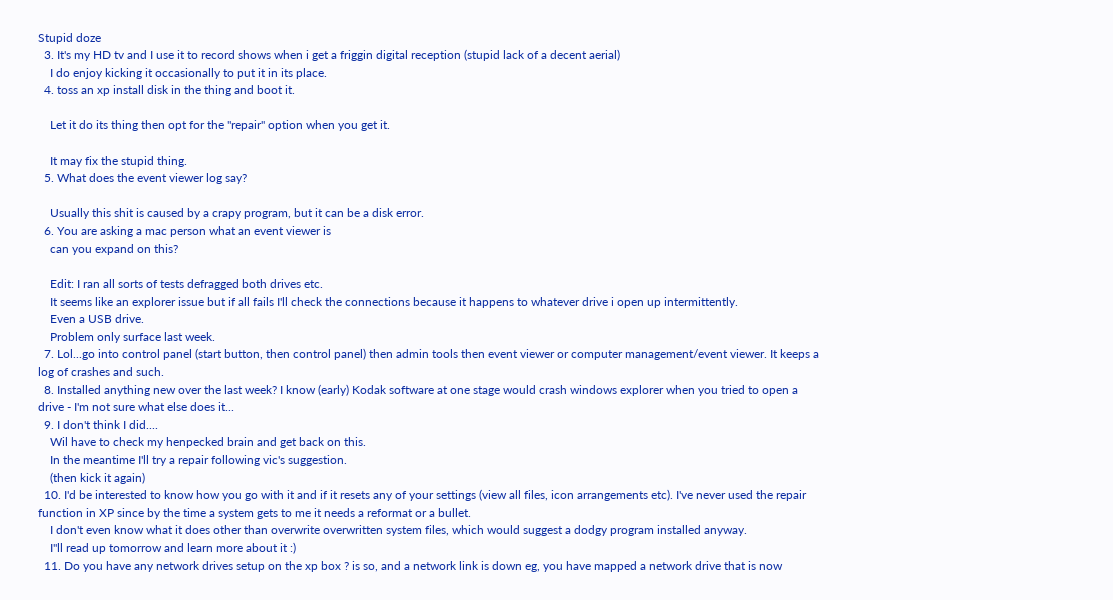Stupid doze
  3. It's my HD tv and I use it to record shows when i get a friggin digital reception (stupid lack of a decent aerial)
    I do enjoy kicking it occasionally to put it in its place.
  4. toss an xp install disk in the thing and boot it.

    Let it do its thing then opt for the "repair" option when you get it.

    It may fix the stupid thing.
  5. What does the event viewer log say?

    Usually this shit is caused by a crapy program, but it can be a disk error.
  6. You are asking a mac person what an event viewer is
    can you expand on this?

    Edit: I ran all sorts of tests defragged both drives etc.
    It seems like an explorer issue but if all fails I'll check the connections because it happens to whatever drive i open up intermittently.
    Even a USB drive.
    Problem only surface last week.
  7. Lol...go into control panel (start button, then control panel) then admin tools then event viewer or computer management/event viewer. It keeps a log of crashes and such.
  8. Installed anything new over the last week? I know (early) Kodak software at one stage would crash windows explorer when you tried to open a drive - I'm not sure what else does it...
  9. I don't think I did....
    Wil have to check my henpecked brain and get back on this.
    In the meantime I'll try a repair following vic's suggestion.
    (then kick it again)
  10. I'd be interested to know how you go with it and if it resets any of your settings (view all files, icon arrangements etc). I've never used the repair function in XP since by the time a system gets to me it needs a reformat or a bullet.
    I don't even know what it does other than overwrite overwritten system files, which would suggest a dodgy program installed anyway.
    I''ll read up tomorrow and learn more about it :)
  11. Do you have any network drives setup on the xp box ? is so, and a network link is down eg, you have mapped a network drive that is now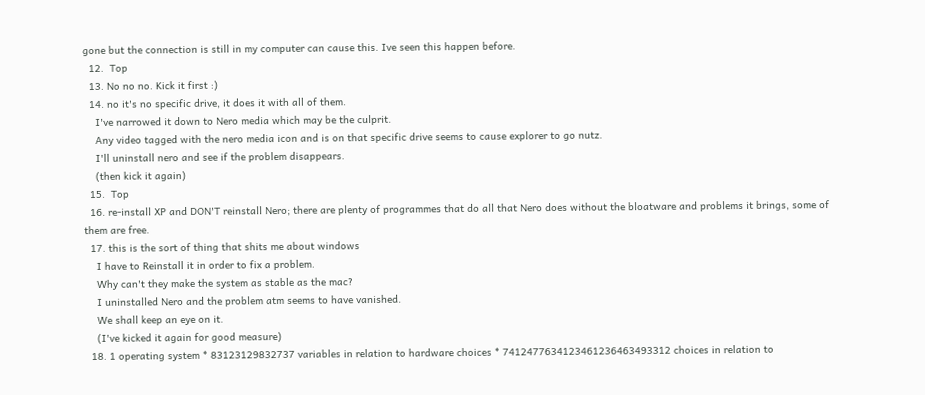gone but the connection is still in my computer can cause this. Ive seen this happen before.
  12.  Top
  13. No no no. Kick it first :)
  14. no it's no specific drive, it does it with all of them.
    I've narrowed it down to Nero media which may be the culprit.
    Any video tagged with the nero media icon and is on that specific drive seems to cause explorer to go nutz.
    I'll uninstall nero and see if the problem disappears.
    (then kick it again)
  15.  Top
  16. re-install XP and DON'T reinstall Nero; there are plenty of programmes that do all that Nero does without the bloatware and problems it brings, some of them are free.
  17. this is the sort of thing that shits me about windows
    I have to Reinstall it in order to fix a problem.
    Why can't they make the system as stable as the mac?
    I uninstalled Nero and the problem atm seems to have vanished.
    We shall keep an eye on it.
    (I've kicked it again for good measure)
  18. 1 operating system * 83123129832737 variables in relation to hardware choices * 7412477634123461236463493312 choices in relation to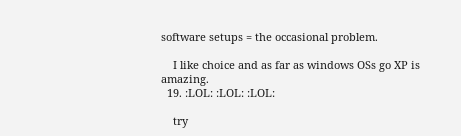software setups = the occasional problem.

    I like choice and as far as windows OSs go XP is amazing.
  19. :LOL: :LOL: :LOL:

    try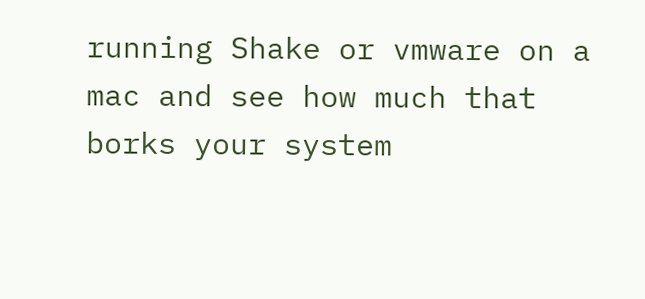running Shake or vmware on a mac and see how much that borks your system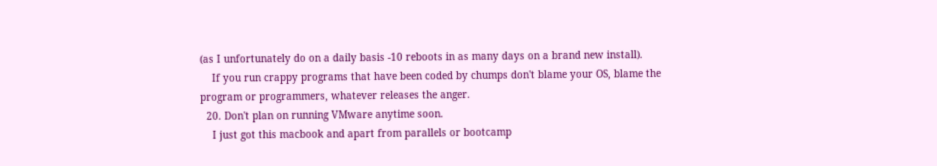(as I unfortunately do on a daily basis -10 reboots in as many days on a brand new install).
    If you run crappy programs that have been coded by chumps don't blame your OS, blame the program or programmers, whatever releases the anger.
  20. Don't plan on running VMware anytime soon.
    I just got this macbook and apart from parallels or bootcamp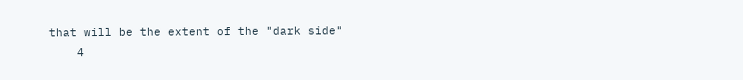that will be the extent of the "dark side"
    4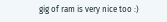gig of ram is very nice too :)